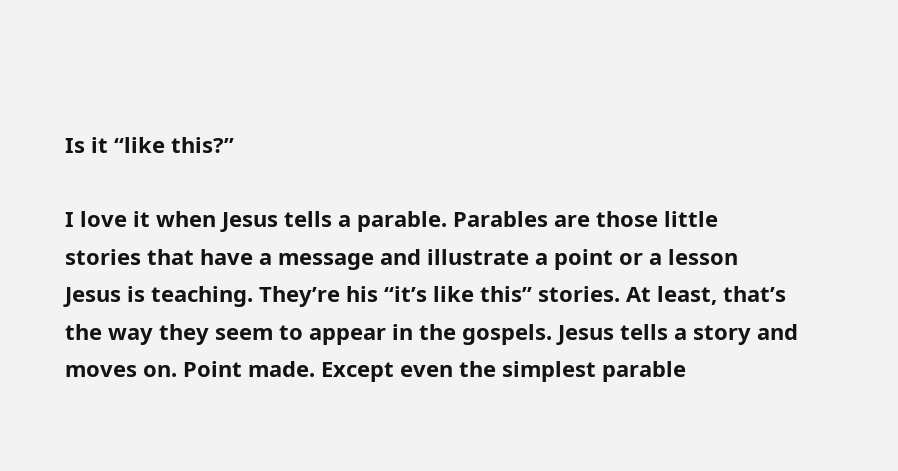Is it “like this?”

I love it when Jesus tells a parable. Parables are those little stories that have a message and illustrate a point or a lesson Jesus is teaching. They’re his “it’s like this” stories. At least, that’s the way they seem to appear in the gospels. Jesus tells a story and moves on. Point made. Except even the simplest parable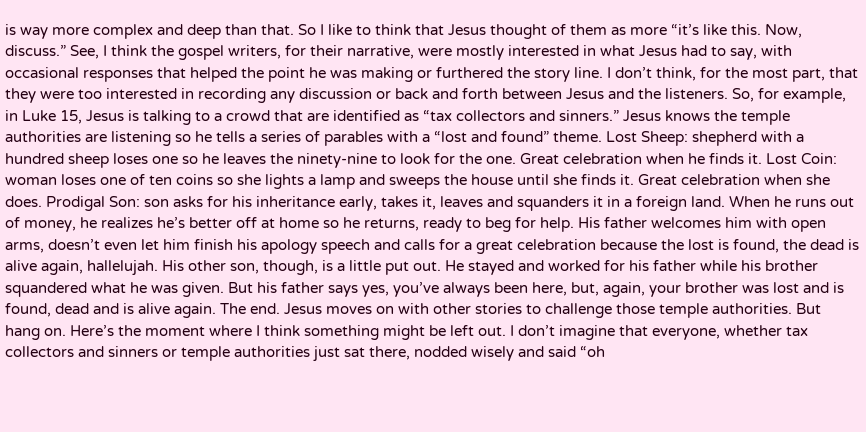is way more complex and deep than that. So I like to think that Jesus thought of them as more “it’s like this. Now, discuss.” See, I think the gospel writers, for their narrative, were mostly interested in what Jesus had to say, with occasional responses that helped the point he was making or furthered the story line. I don’t think, for the most part, that they were too interested in recording any discussion or back and forth between Jesus and the listeners. So, for example, in Luke 15, Jesus is talking to a crowd that are identified as “tax collectors and sinners.” Jesus knows the temple authorities are listening so he tells a series of parables with a “lost and found” theme. Lost Sheep: shepherd with a hundred sheep loses one so he leaves the ninety-nine to look for the one. Great celebration when he finds it. Lost Coin: woman loses one of ten coins so she lights a lamp and sweeps the house until she finds it. Great celebration when she does. Prodigal Son: son asks for his inheritance early, takes it, leaves and squanders it in a foreign land. When he runs out of money, he realizes he’s better off at home so he returns, ready to beg for help. His father welcomes him with open arms, doesn’t even let him finish his apology speech and calls for a great celebration because the lost is found, the dead is alive again, hallelujah. His other son, though, is a little put out. He stayed and worked for his father while his brother squandered what he was given. But his father says yes, you’ve always been here, but, again, your brother was lost and is found, dead and is alive again. The end. Jesus moves on with other stories to challenge those temple authorities. But hang on. Here’s the moment where I think something might be left out. I don’t imagine that everyone, whether tax collectors and sinners or temple authorities just sat there, nodded wisely and said “oh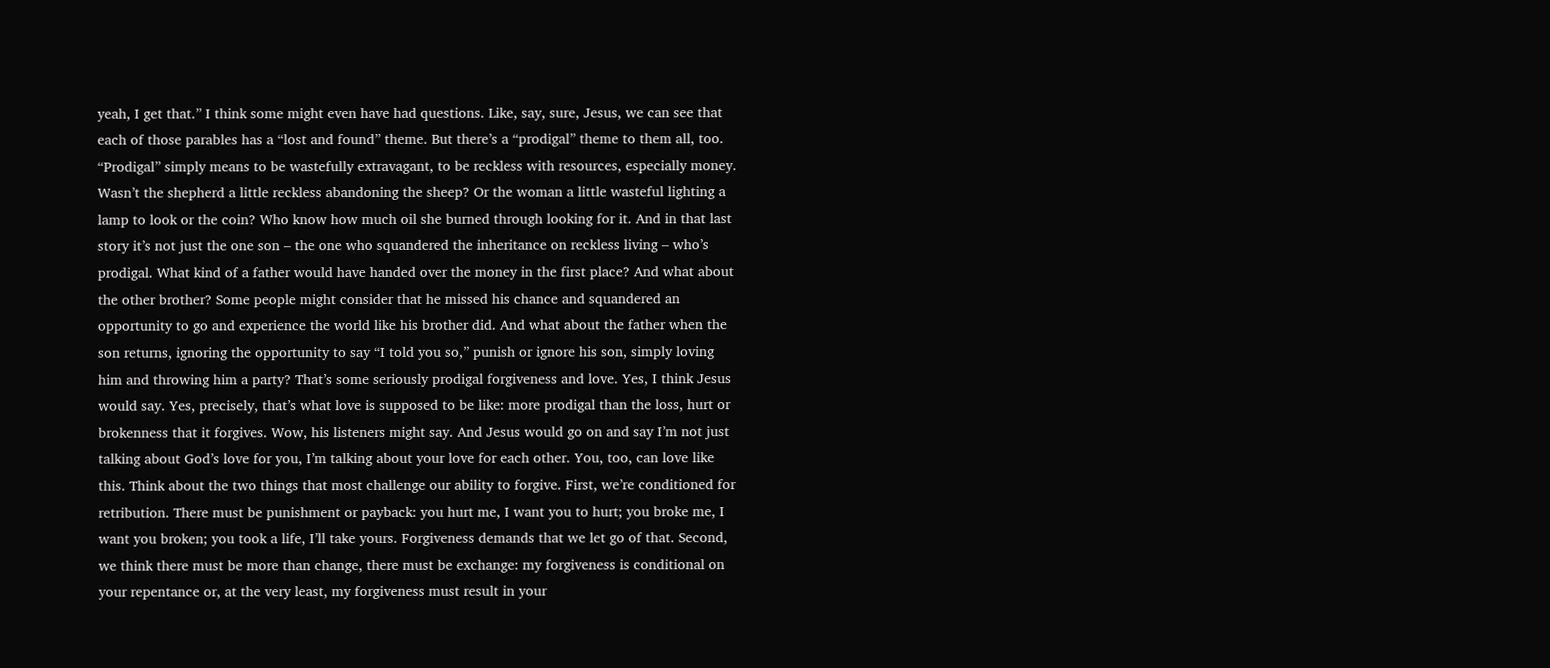yeah, I get that.” I think some might even have had questions. Like, say, sure, Jesus, we can see that each of those parables has a “lost and found” theme. But there’s a “prodigal” theme to them all, too. “Prodigal” simply means to be wastefully extravagant, to be reckless with resources, especially money. Wasn’t the shepherd a little reckless abandoning the sheep? Or the woman a little wasteful lighting a lamp to look or the coin? Who know how much oil she burned through looking for it. And in that last story it’s not just the one son – the one who squandered the inheritance on reckless living – who’s prodigal. What kind of a father would have handed over the money in the first place? And what about the other brother? Some people might consider that he missed his chance and squandered an opportunity to go and experience the world like his brother did. And what about the father when the son returns, ignoring the opportunity to say “I told you so,” punish or ignore his son, simply loving him and throwing him a party? That’s some seriously prodigal forgiveness and love. Yes, I think Jesus would say. Yes, precisely, that’s what love is supposed to be like: more prodigal than the loss, hurt or brokenness that it forgives. Wow, his listeners might say. And Jesus would go on and say I’m not just talking about God’s love for you, I’m talking about your love for each other. You, too, can love like this. Think about the two things that most challenge our ability to forgive. First, we’re conditioned for retribution. There must be punishment or payback: you hurt me, I want you to hurt; you broke me, I want you broken; you took a life, I’ll take yours. Forgiveness demands that we let go of that. Second, we think there must be more than change, there must be exchange: my forgiveness is conditional on your repentance or, at the very least, my forgiveness must result in your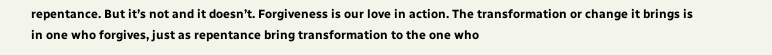repentance. But it’s not and it doesn’t. Forgiveness is our love in action. The transformation or change it brings is in one who forgives, just as repentance bring transformation to the one who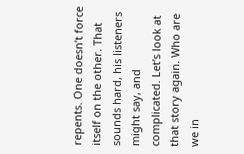repents. One doesn’t force itself on the other. That sounds hard, his listeners might say, and complicated. Let’s look at that story again. Who are we in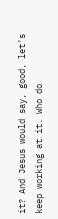it? And Jesus would say, good, let’s keep working at it. Who do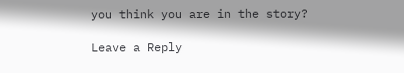you think you are in the story?

Leave a Reply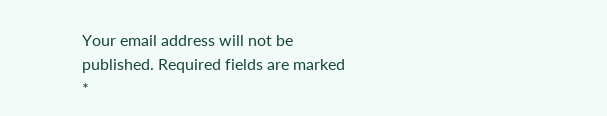Your email address will not be published. Required fields are marked *